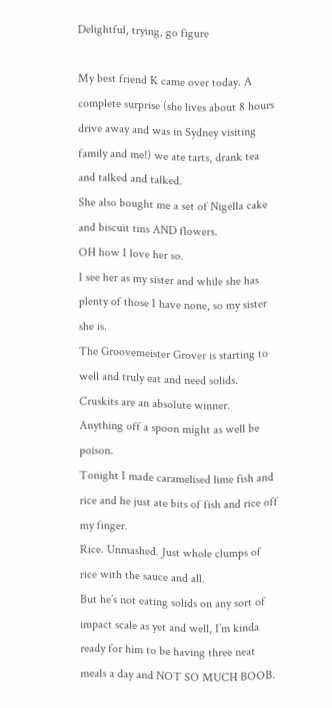Delightful, trying, go figure

My best friend K came over today. A complete surprise (she lives about 8 hours drive away and was in Sydney visiting family and me!) we ate tarts, drank tea and talked and talked.
She also bought me a set of Nigella cake and biscuit tins AND flowers.
OH how I love her so.
I see her as my sister and while she has plenty of those I have none, so my sister she is.
The Groovemeister Grover is starting to well and truly eat and need solids.
Cruskits are an absolute winner.
Anything off a spoon might as well be poison.
Tonight I made caramelised lime fish and rice and he just ate bits of fish and rice off my finger.
Rice. Unmashed. Just whole clumps of rice with the sauce and all.
But he’s not eating solids on any sort of impact scale as yet and well, I’m kinda ready for him to be having three neat meals a day and NOT SO MUCH BOOB.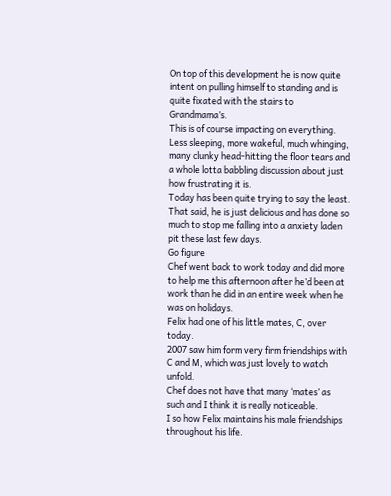On top of this development he is now quite intent on pulling himself to standing and is quite fixated with the stairs to Grandmama’s.
This is of course impacting on everything. Less sleeping, more wakeful, much whinging, many clunky head-hitting the floor tears and a whole lotta babbling discussion about just how frustrating it is.
Today has been quite trying to say the least.
That said, he is just delicious and has done so much to stop me falling into a anxiety laden pit these last few days.
Go figure
Chef went back to work today and did more to help me this afternoon after he’d been at work than he did in an entire week when he was on holidays.
Felix had one of his little mates, C, over today.
2007 saw him form very firm friendships with C and M, which was just lovely to watch unfold.
Chef does not have that many ‘mates’ as such and I think it is really noticeable.
I so how Felix maintains his male friendships throughout his life.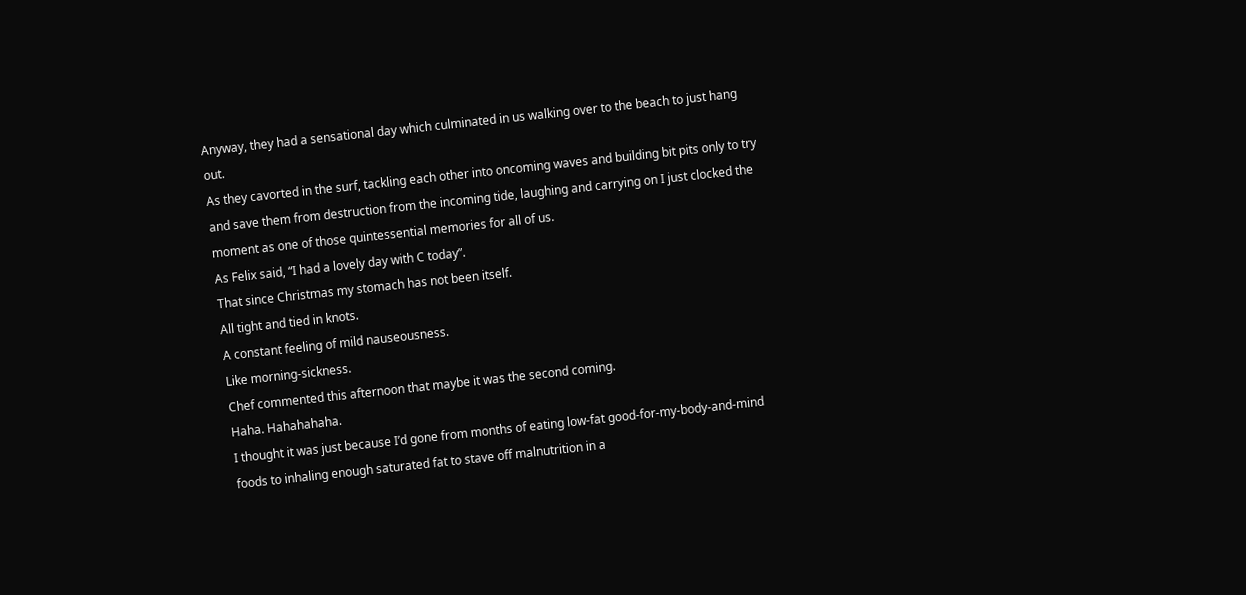Anyway, they had a sensational day which culminated in us walking over to the beach to just hang out.
As they cavorted in the surf, tackling each other into oncoming waves and building bit pits only to try and save them from destruction from the incoming tide, laughing and carrying on I just clocked the moment as one of those quintessential memories for all of us.
As Felix said, “I had a lovely day with C today”.
That since Christmas my stomach has not been itself.
All tight and tied in knots.
A constant feeling of mild nauseousness.
Like morning-sickness.
Chef commented this afternoon that maybe it was the second coming.
Haha. Hahahahaha.
I thought it was just because I’d gone from months of eating low-fat good-for-my-body-and-mind foods to inhaling enough saturated fat to stave off malnutrition in a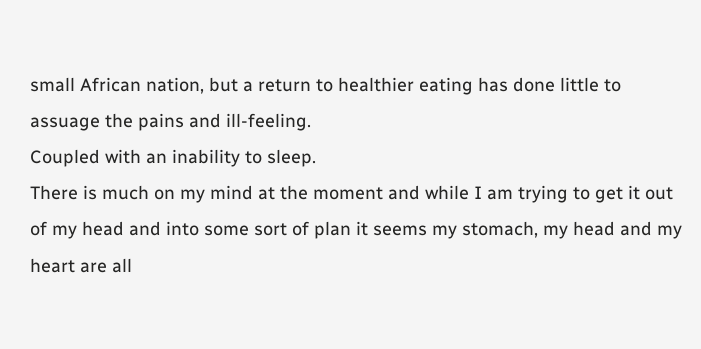small African nation, but a return to healthier eating has done little to assuage the pains and ill-feeling.
Coupled with an inability to sleep.
There is much on my mind at the moment and while I am trying to get it out of my head and into some sort of plan it seems my stomach, my head and my heart are all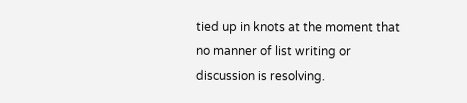tied up in knots at the moment that no manner of list writing or discussion is resolving.